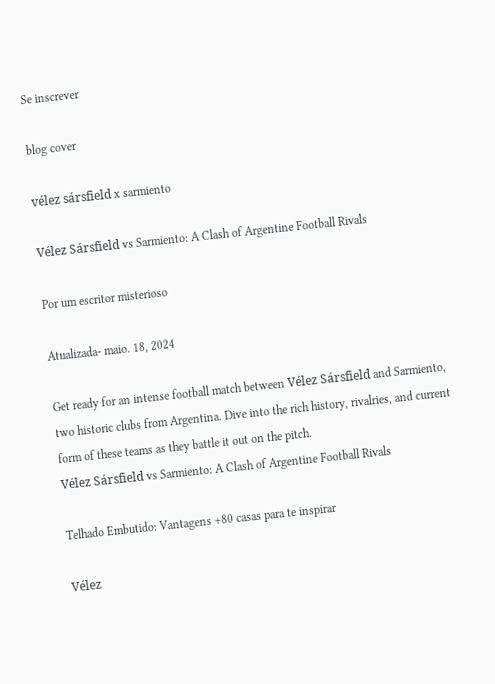Se inscrever

blog cover

vélez sársfield x sarmiento

Vélez Sársfield vs Sarmiento: A Clash of Argentine Football Rivals

Por um escritor misterioso

Atualizada- maio. 18, 2024

Get ready for an intense football match between Vélez Sársfield and Sarmiento, two historic clubs from Argentina. Dive into the rich history, rivalries, and current form of these teams as they battle it out on the pitch.
Vélez Sársfield vs Sarmiento: A Clash of Argentine Football Rivals

Telhado Embutido: Vantagens +80 casas para te inspirar

Vélez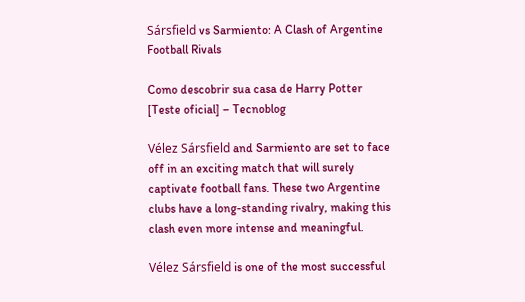Sársfield vs Sarmiento: A Clash of Argentine Football Rivals

Como descobrir sua casa de Harry Potter [Teste oficial] – Tecnoblog

Vélez Sársfield and Sarmiento are set to face off in an exciting match that will surely captivate football fans. These two Argentine clubs have a long-standing rivalry, making this clash even more intense and meaningful.

Vélez Sársfield is one of the most successful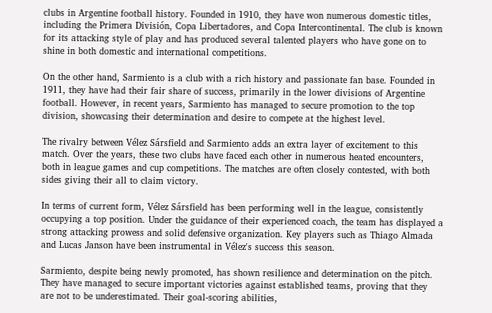clubs in Argentine football history. Founded in 1910, they have won numerous domestic titles, including the Primera División, Copa Libertadores, and Copa Intercontinental. The club is known for its attacking style of play and has produced several talented players who have gone on to shine in both domestic and international competitions.

On the other hand, Sarmiento is a club with a rich history and passionate fan base. Founded in 1911, they have had their fair share of success, primarily in the lower divisions of Argentine football. However, in recent years, Sarmiento has managed to secure promotion to the top division, showcasing their determination and desire to compete at the highest level.

The rivalry between Vélez Sársfield and Sarmiento adds an extra layer of excitement to this match. Over the years, these two clubs have faced each other in numerous heated encounters, both in league games and cup competitions. The matches are often closely contested, with both sides giving their all to claim victory.

In terms of current form, Vélez Sársfield has been performing well in the league, consistently occupying a top position. Under the guidance of their experienced coach, the team has displayed a strong attacking prowess and solid defensive organization. Key players such as Thiago Almada and Lucas Janson have been instrumental in Vélez's success this season.

Sarmiento, despite being newly promoted, has shown resilience and determination on the pitch. They have managed to secure important victories against established teams, proving that they are not to be underestimated. Their goal-scoring abilities,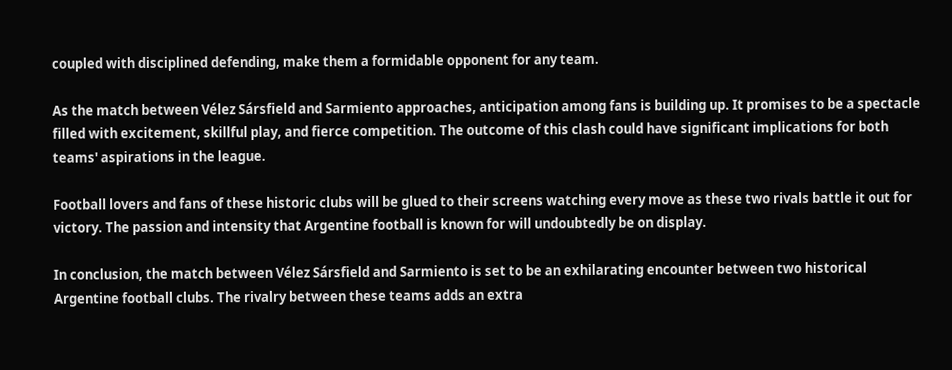coupled with disciplined defending, make them a formidable opponent for any team.

As the match between Vélez Sársfield and Sarmiento approaches, anticipation among fans is building up. It promises to be a spectacle filled with excitement, skillful play, and fierce competition. The outcome of this clash could have significant implications for both teams' aspirations in the league.

Football lovers and fans of these historic clubs will be glued to their screens watching every move as these two rivals battle it out for victory. The passion and intensity that Argentine football is known for will undoubtedly be on display.

In conclusion, the match between Vélez Sársfield and Sarmiento is set to be an exhilarating encounter between two historical Argentine football clubs. The rivalry between these teams adds an extra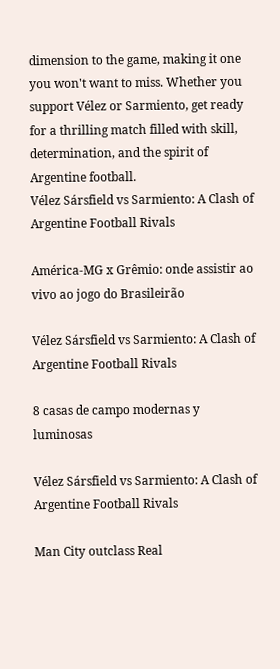dimension to the game, making it one you won't want to miss. Whether you support Vélez or Sarmiento, get ready for a thrilling match filled with skill, determination, and the spirit of Argentine football.
Vélez Sársfield vs Sarmiento: A Clash of Argentine Football Rivals

América-MG x Grêmio: onde assistir ao vivo ao jogo do Brasileirão

Vélez Sársfield vs Sarmiento: A Clash of Argentine Football Rivals

8 casas de campo modernas y luminosas

Vélez Sársfield vs Sarmiento: A Clash of Argentine Football Rivals

Man City outclass Real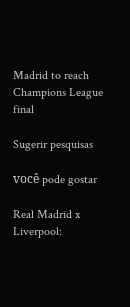Madrid to reach Champions League final

Sugerir pesquisas

você pode gostar

Real Madrid x Liverpool: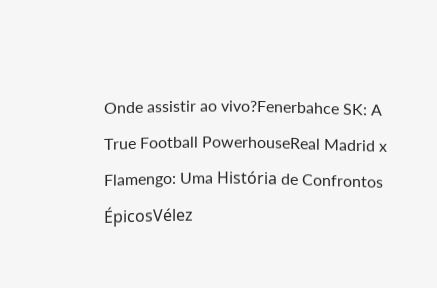Onde assistir ao vivo?Fenerbahce SK: A True Football PowerhouseReal Madrid x Flamengo: Uma História de Confrontos ÉpicosVélez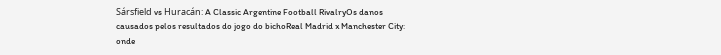Sársfield vs Huracán: A Classic Argentine Football RivalryOs danos causados pelos resultados do jogo do bichoReal Madrid x Manchester City: onde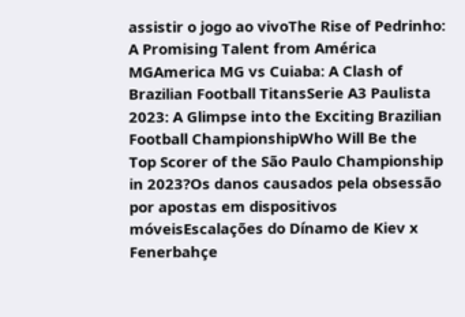assistir o jogo ao vivoThe Rise of Pedrinho: A Promising Talent from América MGAmerica MG vs Cuiaba: A Clash of Brazilian Football TitansSerie A3 Paulista 2023: A Glimpse into the Exciting Brazilian Football ChampionshipWho Will Be the Top Scorer of the São Paulo Championship in 2023?Os danos causados pela obsessão por apostas em dispositivos móveisEscalações do Dínamo de Kiev x Fenerbahçe